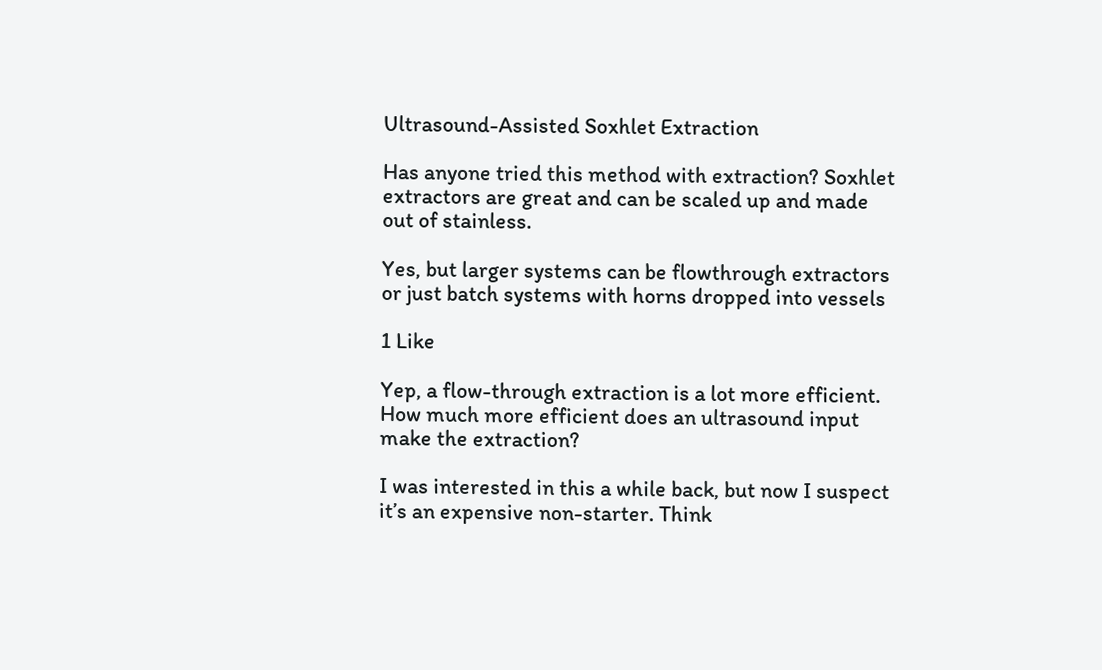Ultrasound-Assisted Soxhlet Extraction

Has anyone tried this method with extraction? Soxhlet extractors are great and can be scaled up and made out of stainless.

Yes, but larger systems can be flowthrough extractors or just batch systems with horns dropped into vessels

1 Like

Yep, a flow-through extraction is a lot more efficient. How much more efficient does an ultrasound input make the extraction?

I was interested in this a while back, but now I suspect it’s an expensive non-starter. Think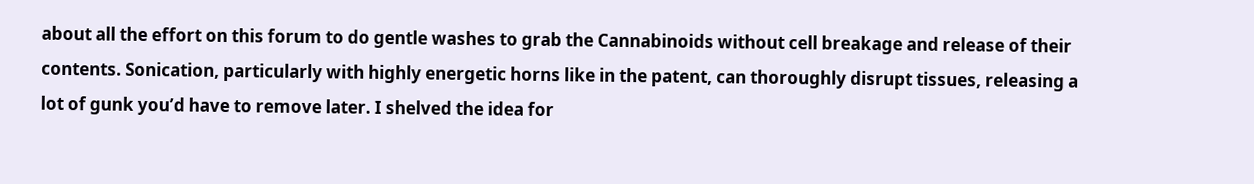about all the effort on this forum to do gentle washes to grab the Cannabinoids without cell breakage and release of their contents. Sonication, particularly with highly energetic horns like in the patent, can thoroughly disrupt tissues, releasing a lot of gunk you’d have to remove later. I shelved the idea for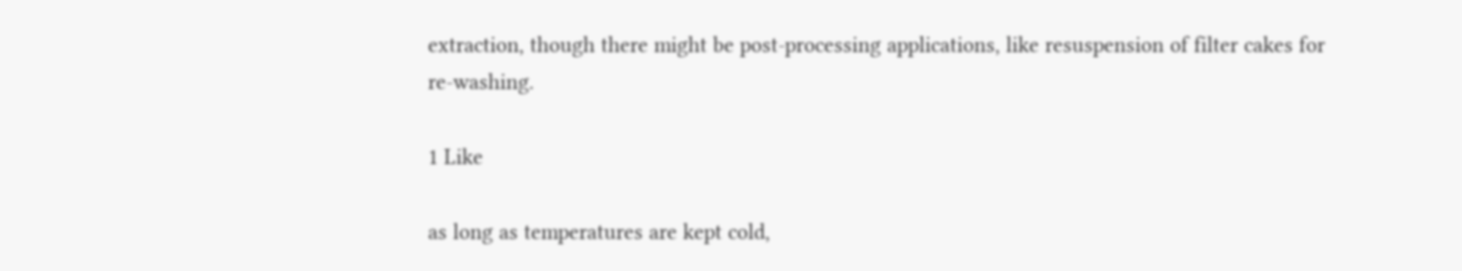extraction, though there might be post-processing applications, like resuspension of filter cakes for re-washing.

1 Like

as long as temperatures are kept cold,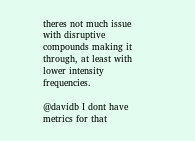theres not much issue with disruptive compounds making it through, at least with lower intensity frequencies.

@davidb I dont have metrics for that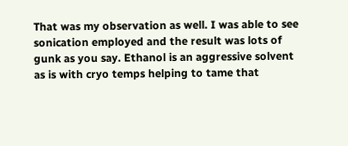That was my observation as well. I was able to see sonication employed and the result was lots of gunk as you say. Ethanol is an aggressive solvent as is with cryo temps helping to tame that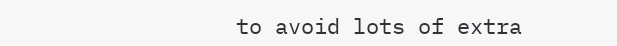to avoid lots of extra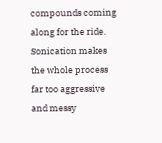compounds coming along for the ride. Sonication makes the whole process far too aggressive and messy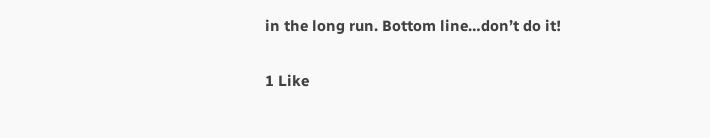in the long run. Bottom line…don’t do it!

1 Like